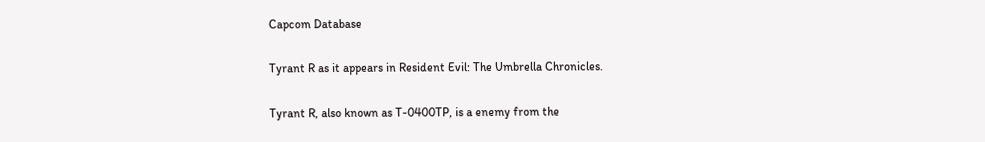Capcom Database

Tyrant R as it appears in Resident Evil: The Umbrella Chronicles.

Tyrant R, also known as T-0400TP, is a enemy from the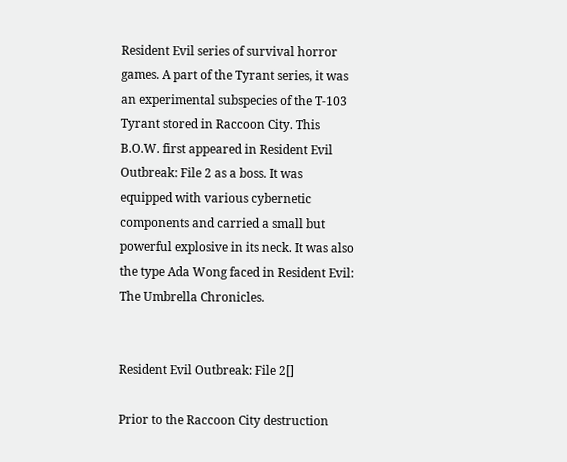Resident Evil series of survival horror games. A part of the Tyrant series, it was an experimental subspecies of the T-103 Tyrant stored in Raccoon City. This B.O.W. first appeared in Resident Evil Outbreak: File 2 as a boss. It was equipped with various cybernetic components and carried a small but powerful explosive in its neck. It was also the type Ada Wong faced in Resident Evil: The Umbrella Chronicles.


Resident Evil Outbreak: File 2[]

Prior to the Raccoon City destruction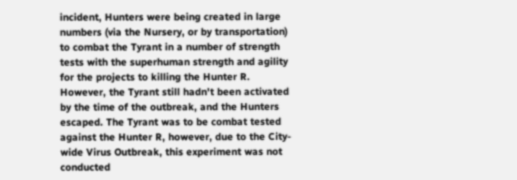incident, Hunters were being created in large numbers (via the Nursery, or by transportation) to combat the Tyrant in a number of strength tests with the superhuman strength and agility for the projects to killing the Hunter R. However, the Tyrant still hadn't been activated by the time of the outbreak, and the Hunters escaped. The Tyrant was to be combat tested against the Hunter R, however, due to the City-wide Virus Outbreak, this experiment was not conducted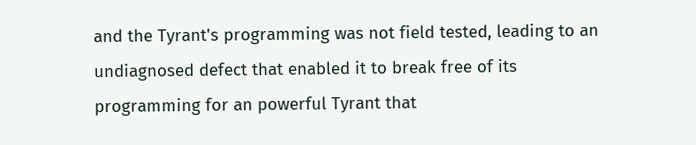and the Tyrant's programming was not field tested, leading to an undiagnosed defect that enabled it to break free of its programming for an powerful Tyrant that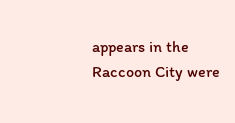appears in the Raccoon City were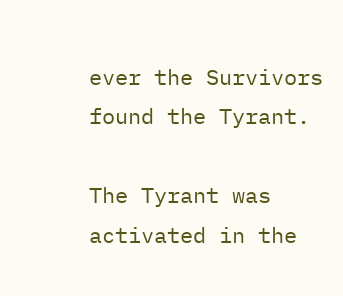ever the Survivors found the Tyrant.

The Tyrant was activated in the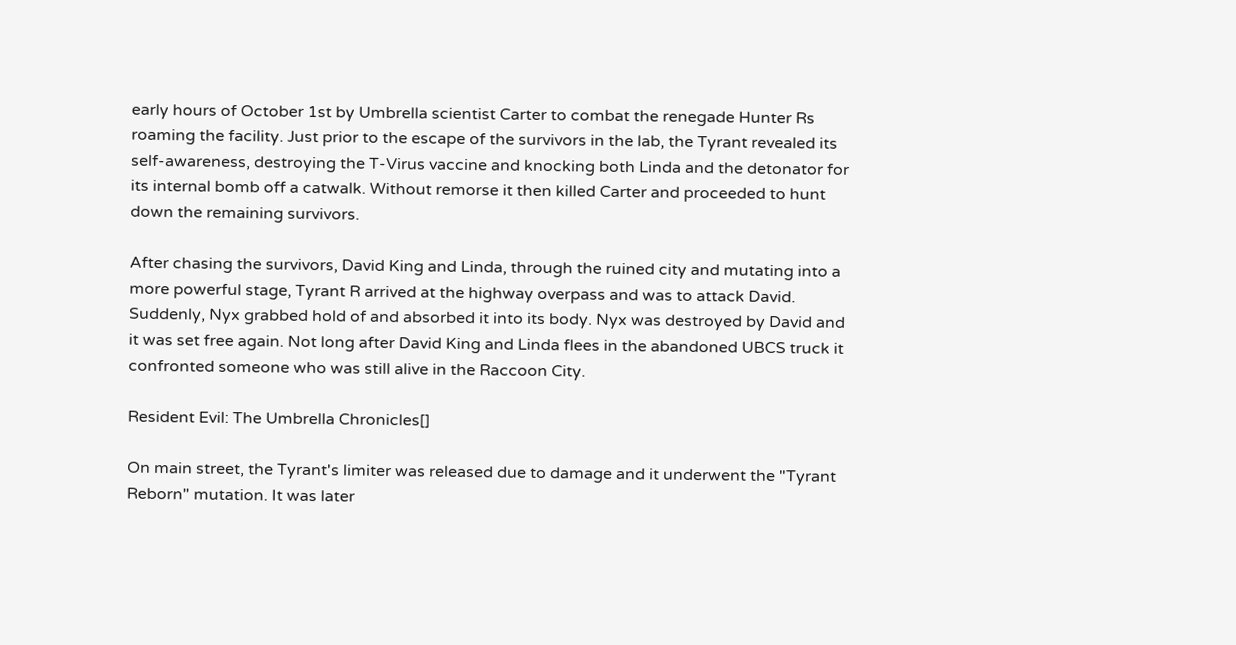early hours of October 1st by Umbrella scientist Carter to combat the renegade Hunter Rs roaming the facility. Just prior to the escape of the survivors in the lab, the Tyrant revealed its self-awareness, destroying the T-Virus vaccine and knocking both Linda and the detonator for its internal bomb off a catwalk. Without remorse it then killed Carter and proceeded to hunt down the remaining survivors.

After chasing the survivors, David King and Linda, through the ruined city and mutating into a more powerful stage, Tyrant R arrived at the highway overpass and was to attack David. Suddenly, Nyx grabbed hold of and absorbed it into its body. Nyx was destroyed by David and it was set free again. Not long after David King and Linda flees in the abandoned UBCS truck it confronted someone who was still alive in the Raccoon City.

Resident Evil: The Umbrella Chronicles[]

On main street, the Tyrant's limiter was released due to damage and it underwent the "Tyrant Reborn" mutation. It was later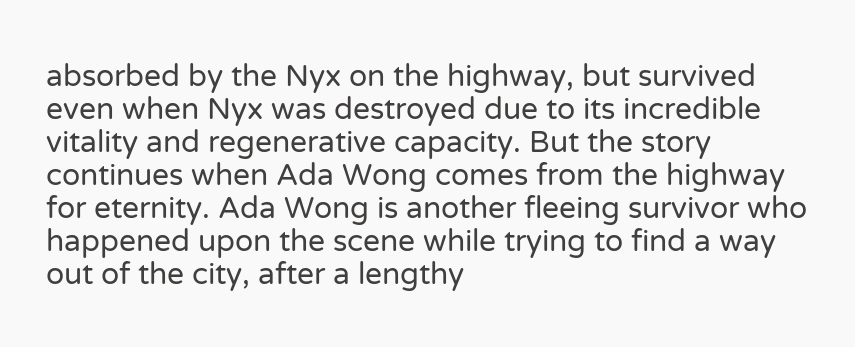absorbed by the Nyx on the highway, but survived even when Nyx was destroyed due to its incredible vitality and regenerative capacity. But the story continues when Ada Wong comes from the highway for eternity. Ada Wong is another fleeing survivor who happened upon the scene while trying to find a way out of the city, after a lengthy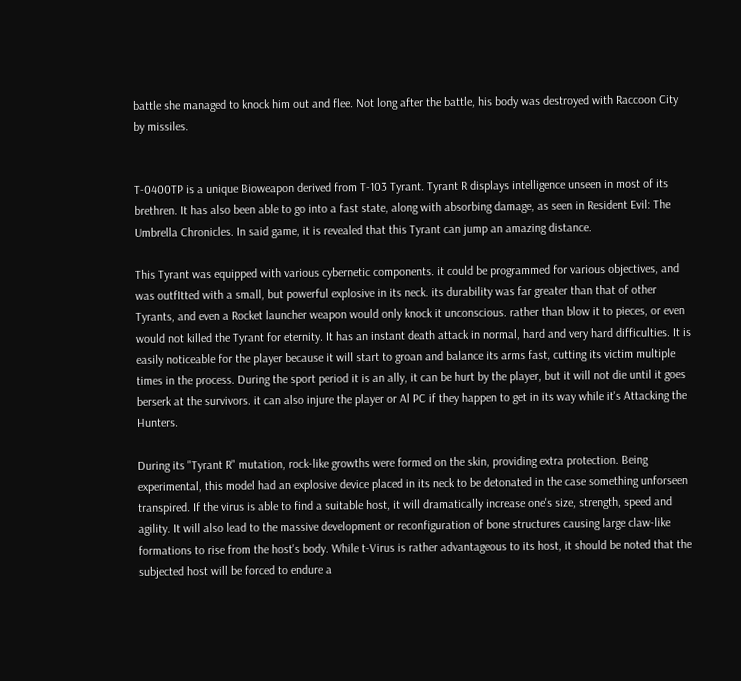battle she managed to knock him out and flee. Not long after the battle, his body was destroyed with Raccoon City by missiles.


T-0400TP is a unique Bioweapon derived from T-103 Tyrant. Tyrant R displays intelligence unseen in most of its brethren. It has also been able to go into a fast state, along with absorbing damage, as seen in Resident Evil: The Umbrella Chronicles. In said game, it is revealed that this Tyrant can jump an amazing distance.

This Tyrant was equipped with various cybernetic components. it could be programmed for various objectives, and was outfItted with a small, but powerful explosive in its neck. its durability was far greater than that of other Tyrants, and even a Rocket launcher weapon would only knock it unconscious. rather than blow it to pieces, or even would not killed the Tyrant for eternity. It has an instant death attack in normal, hard and very hard difficulties. It is easily noticeable for the player because it will start to groan and balance its arms fast, cutting its victim multiple times in the process. During the sport period it is an ally, it can be hurt by the player, but it will not die until it goes berserk at the survivors. it can also injure the player or Al PC if they happen to get in its way while it's Attacking the Hunters.

During its "Tyrant R" mutation, rock-like growths were formed on the skin, providing extra protection. Being experimental, this model had an explosive device placed in its neck to be detonated in the case something unforseen transpired. If the virus is able to find a suitable host, it will dramatically increase one's size, strength, speed and agility. It will also lead to the massive development or reconfiguration of bone structures causing large claw-like formations to rise from the host's body. While t-Virus is rather advantageous to its host, it should be noted that the subjected host will be forced to endure a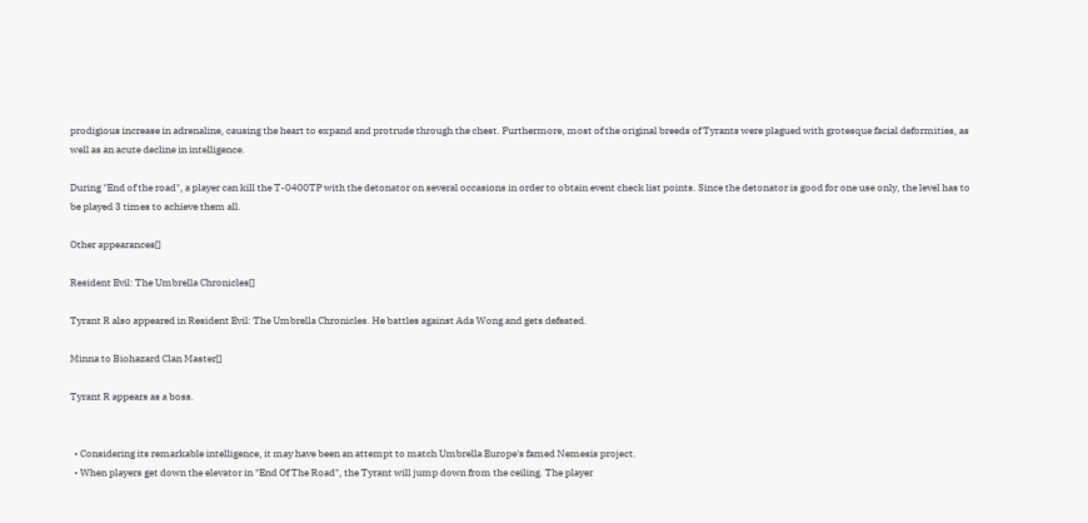prodigious increase in adrenaline, causing the heart to expand and protrude through the chest. Furthermore, most of the original breeds of Tyrants were plagued with grotesque facial deformities, as well as an acute decline in intelligence.

During "End of the road", a player can kill the T-0400TP with the detonator on several occasions in order to obtain event check list points. Since the detonator is good for one use only, the level has to be played 3 times to achieve them all.

Other appearances[]

Resident Evil: The Umbrella Chronicles[]

Tyrant R also appeared in Resident Evil: The Umbrella Chronicles. He battles against Ada Wong and gets defeated.

Minna to Biohazard Clan Master[]

Tyrant R appears as a boss.


  • Considering its remarkable intelligence, it may have been an attempt to match Umbrella Europe's famed Nemesis project.
  • When players get down the elevator in "End Of The Road", the Tyrant will jump down from the ceiling. The player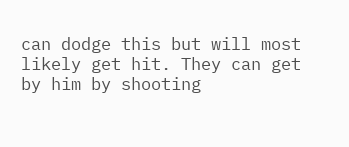can dodge this but will most likely get hit. They can get by him by shooting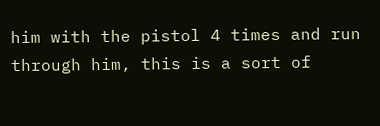him with the pistol 4 times and run through him, this is a sort of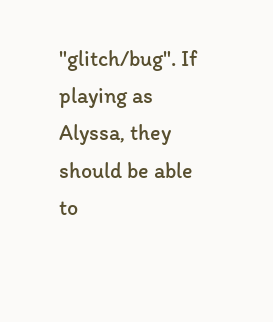"glitch/bug". If playing as Alyssa, they should be able to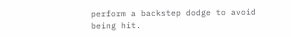perform a backstep dodge to avoid being hit.